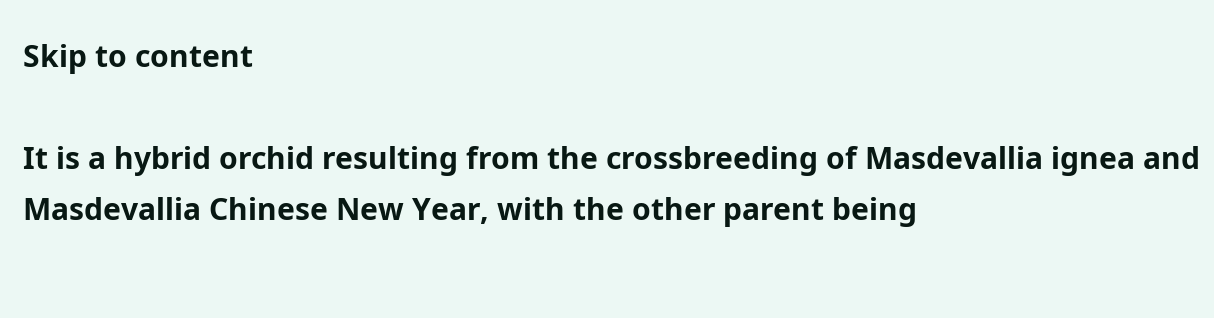Skip to content

It is a hybrid orchid resulting from the crossbreeding of Masdevallia ignea and Masdevallia Chinese New Year, with the other parent being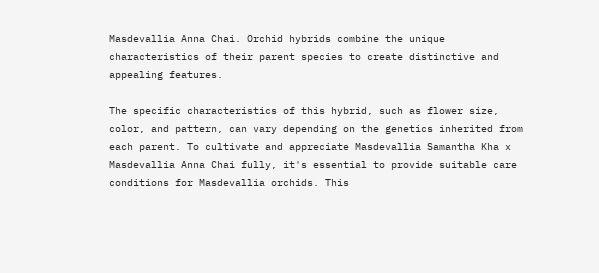Masdevallia Anna Chai. Orchid hybrids combine the unique characteristics of their parent species to create distinctive and appealing features.

The specific characteristics of this hybrid, such as flower size, color, and pattern, can vary depending on the genetics inherited from each parent. To cultivate and appreciate Masdevallia Samantha Kha x Masdevallia Anna Chai fully, it's essential to provide suitable care conditions for Masdevallia orchids. This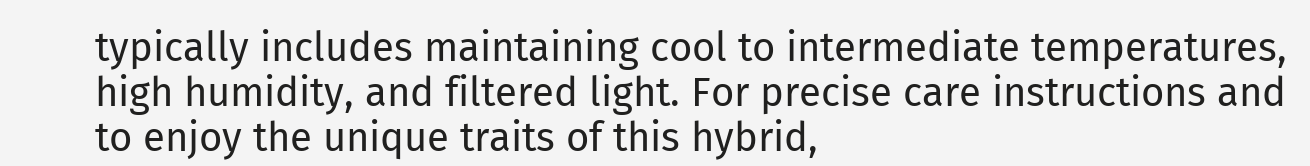typically includes maintaining cool to intermediate temperatures, high humidity, and filtered light. For precise care instructions and to enjoy the unique traits of this hybrid,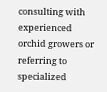consulting with experienced orchid growers or referring to specialized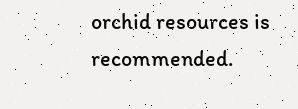orchid resources is recommended.